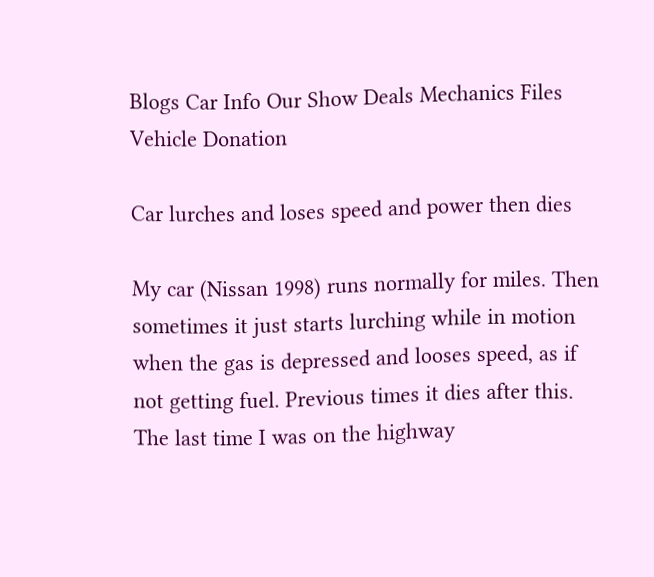Blogs Car Info Our Show Deals Mechanics Files Vehicle Donation

Car lurches and loses speed and power then dies

My car (Nissan 1998) runs normally for miles. Then sometimes it just starts lurching while in motion when the gas is depressed and looses speed, as if not getting fuel. Previous times it dies after this. The last time I was on the highway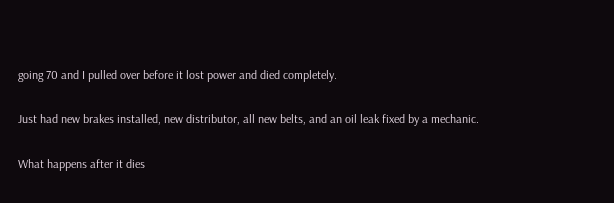going 70 and I pulled over before it lost power and died completely.

Just had new brakes installed, new distributor, all new belts, and an oil leak fixed by a mechanic.

What happens after it dies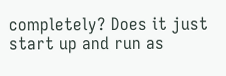completely? Does it just start up and run as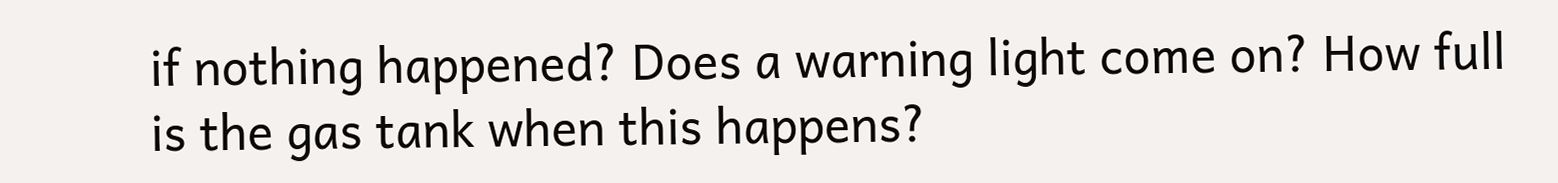if nothing happened? Does a warning light come on? How full is the gas tank when this happens?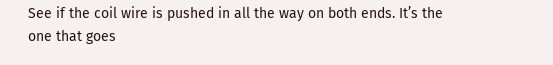See if the coil wire is pushed in all the way on both ends. It’s the one that goes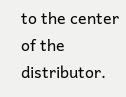to the center of the distributor.